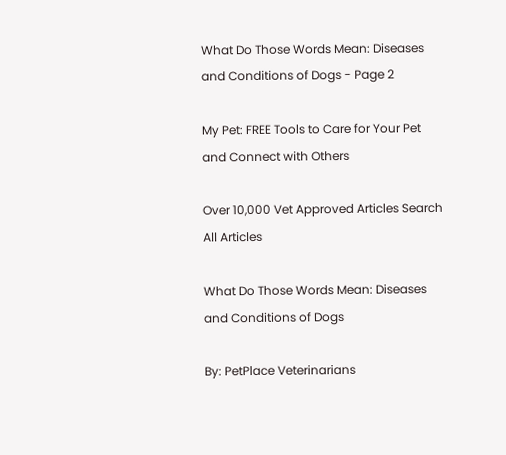What Do Those Words Mean: Diseases and Conditions of Dogs - Page 2

My Pet: FREE Tools to Care for Your Pet and Connect with Others

Over 10,000 Vet Approved Articles Search All Articles

What Do Those Words Mean: Diseases and Conditions of Dogs

By: PetPlace Veterinarians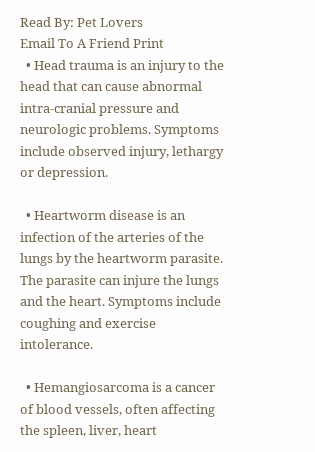Read By: Pet Lovers
Email To A Friend Print
  • Head trauma is an injury to the head that can cause abnormal intra-cranial pressure and neurologic problems. Symptoms include observed injury, lethargy or depression.

  • Heartworm disease is an infection of the arteries of the lungs by the heartworm parasite. The parasite can injure the lungs and the heart. Symptoms include coughing and exercise intolerance.

  • Hemangiosarcoma is a cancer of blood vessels, often affecting the spleen, liver, heart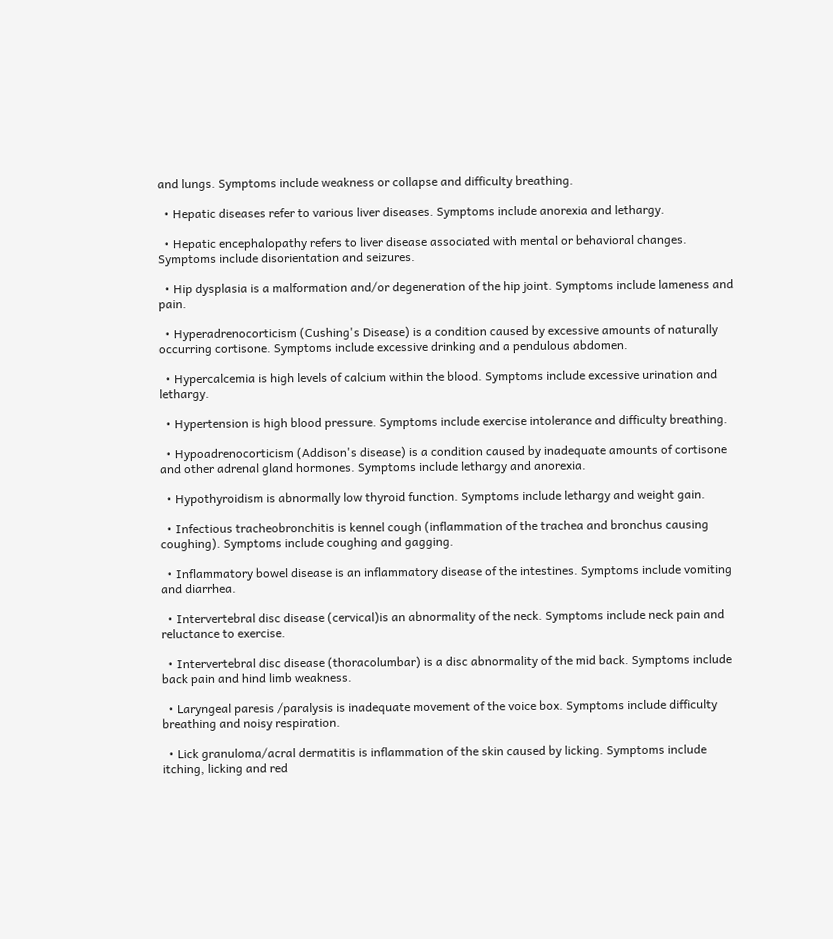and lungs. Symptoms include weakness or collapse and difficulty breathing.

  • Hepatic diseases refer to various liver diseases. Symptoms include anorexia and lethargy.

  • Hepatic encephalopathy refers to liver disease associated with mental or behavioral changes. Symptoms include disorientation and seizures.

  • Hip dysplasia is a malformation and/or degeneration of the hip joint. Symptoms include lameness and pain.

  • Hyperadrenocorticism (Cushing's Disease) is a condition caused by excessive amounts of naturally occurring cortisone. Symptoms include excessive drinking and a pendulous abdomen.

  • Hypercalcemia is high levels of calcium within the blood. Symptoms include excessive urination and lethargy.

  • Hypertension is high blood pressure. Symptoms include exercise intolerance and difficulty breathing.

  • Hypoadrenocorticism (Addison's disease) is a condition caused by inadequate amounts of cortisone and other adrenal gland hormones. Symptoms include lethargy and anorexia.

  • Hypothyroidism is abnormally low thyroid function. Symptoms include lethargy and weight gain.

  • Infectious tracheobronchitis is kennel cough (inflammation of the trachea and bronchus causing coughing). Symptoms include coughing and gagging.

  • Inflammatory bowel disease is an inflammatory disease of the intestines. Symptoms include vomiting and diarrhea.

  • Intervertebral disc disease (cervical)is an abnormality of the neck. Symptoms include neck pain and reluctance to exercise.

  • Intervertebral disc disease (thoracolumbar) is a disc abnormality of the mid back. Symptoms include back pain and hind limb weakness.

  • Laryngeal paresis /paralysis is inadequate movement of the voice box. Symptoms include difficulty breathing and noisy respiration.

  • Lick granuloma/acral dermatitis is inflammation of the skin caused by licking. Symptoms include itching, licking and red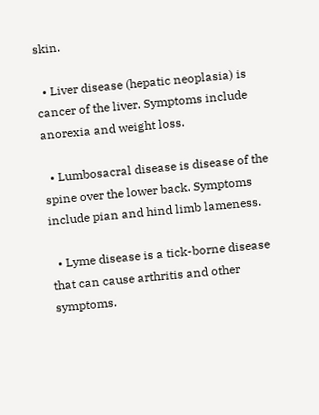skin.

  • Liver disease (hepatic neoplasia) is cancer of the liver. Symptoms include anorexia and weight loss.

  • Lumbosacral disease is disease of the spine over the lower back. Symptoms include pian and hind limb lameness.

  • Lyme disease is a tick-borne disease that can cause arthritis and other symptoms.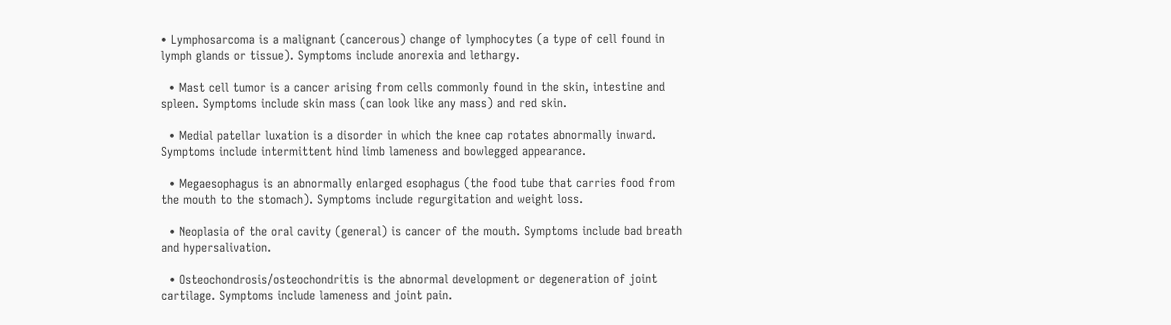• Lymphosarcoma is a malignant (cancerous) change of lymphocytes (a type of cell found in lymph glands or tissue). Symptoms include anorexia and lethargy.

  • Mast cell tumor is a cancer arising from cells commonly found in the skin, intestine and spleen. Symptoms include skin mass (can look like any mass) and red skin.

  • Medial patellar luxation is a disorder in which the knee cap rotates abnormally inward. Symptoms include intermittent hind limb lameness and bowlegged appearance.

  • Megaesophagus is an abnormally enlarged esophagus (the food tube that carries food from the mouth to the stomach). Symptoms include regurgitation and weight loss.

  • Neoplasia of the oral cavity (general) is cancer of the mouth. Symptoms include bad breath and hypersalivation.

  • Osteochondrosis/osteochondritis is the abnormal development or degeneration of joint cartilage. Symptoms include lameness and joint pain.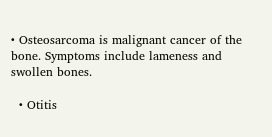• Osteosarcoma is malignant cancer of the bone. Symptoms include lameness and swollen bones.

  • Otitis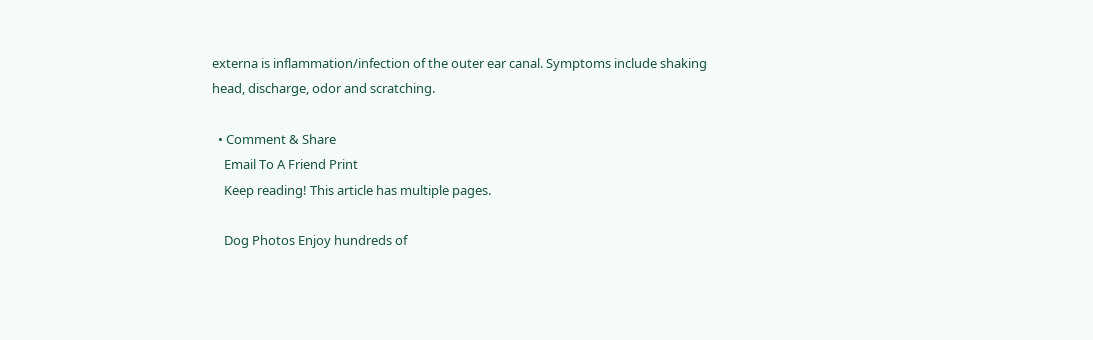externa is inflammation/infection of the outer ear canal. Symptoms include shaking head, discharge, odor and scratching.

  • Comment & Share
    Email To A Friend Print
    Keep reading! This article has multiple pages.

    Dog Photos Enjoy hundreds of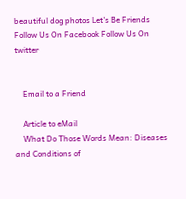beautiful dog photos Let's Be Friends Follow Us On Facebook Follow Us On twitter


    Email to a Friend

    Article to eMail
    What Do Those Words Mean: Diseases and Conditions of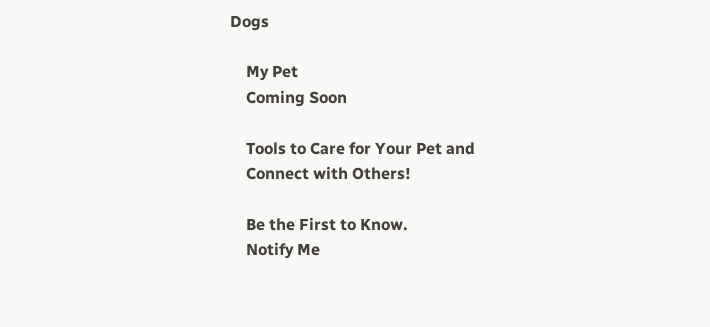Dogs

    My Pet
    Coming Soon

    Tools to Care for Your Pet and
    Connect with Others!

    Be the First to Know.
    Notify Me